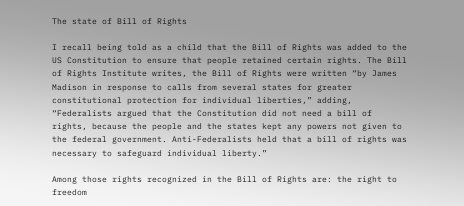The state of Bill of Rights

I recall being told as a child that the Bill of Rights was added to the US Constitution to ensure that people retained certain rights. The Bill of Rights Institute writes, the Bill of Rights were written “by James Madison in response to calls from several states for greater constitutional protection for individual liberties,” adding, “Federalists argued that the Constitution did not need a bill of rights, because the people and the states kept any powers not given to the federal government. Anti-Federalists held that a bill of rights was necessary to safeguard individual liberty.”

Among those rights recognized in the Bill of Rights are: the right to freedom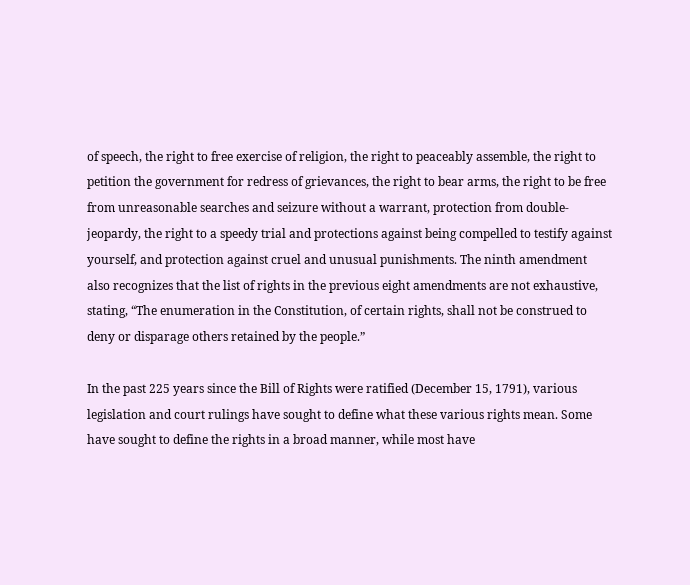of speech, the right to free exercise of religion, the right to peaceably assemble, the right to petition the government for redress of grievances, the right to bear arms, the right to be free from unreasonable searches and seizure without a warrant, protection from double-jeopardy, the right to a speedy trial and protections against being compelled to testify against yourself, and protection against cruel and unusual punishments. The ninth amendment also recognizes that the list of rights in the previous eight amendments are not exhaustive, stating, “The enumeration in the Constitution, of certain rights, shall not be construed to deny or disparage others retained by the people.”

In the past 225 years since the Bill of Rights were ratified (December 15, 1791), various legislation and court rulings have sought to define what these various rights mean. Some have sought to define the rights in a broad manner, while most have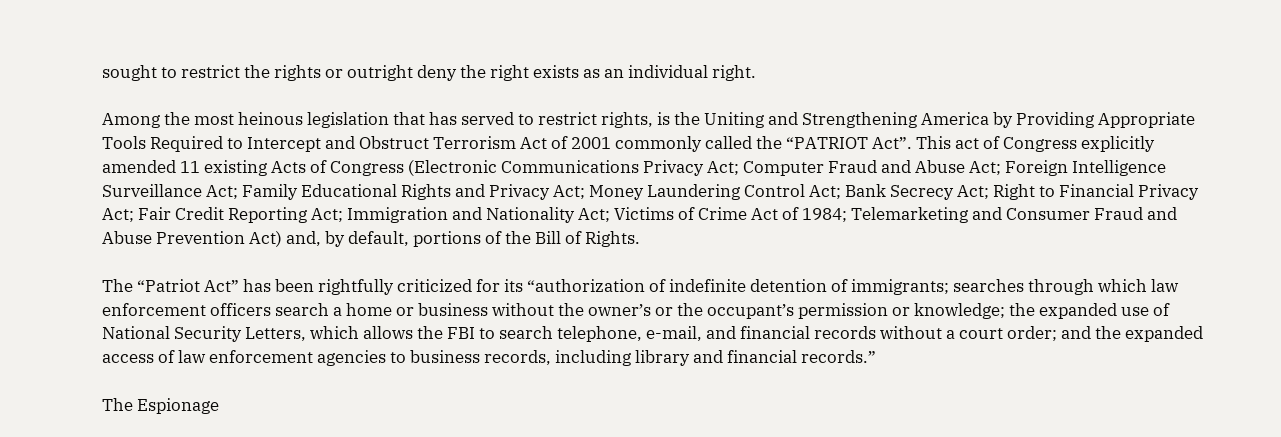sought to restrict the rights or outright deny the right exists as an individual right.

Among the most heinous legislation that has served to restrict rights, is the Uniting and Strengthening America by Providing Appropriate Tools Required to Intercept and Obstruct Terrorism Act of 2001 commonly called the “PATRIOT Act”. This act of Congress explicitly amended 11 existing Acts of Congress (Electronic Communications Privacy Act; Computer Fraud and Abuse Act; Foreign Intelligence Surveillance Act; Family Educational Rights and Privacy Act; Money Laundering Control Act; Bank Secrecy Act; Right to Financial Privacy Act; Fair Credit Reporting Act; Immigration and Nationality Act; Victims of Crime Act of 1984; Telemarketing and Consumer Fraud and Abuse Prevention Act) and, by default, portions of the Bill of Rights.

The “Patriot Act” has been rightfully criticized for its “authorization of indefinite detention of immigrants; searches through which law enforcement officers search a home or business without the owner’s or the occupant’s permission or knowledge; the expanded use of National Security Letters, which allows the FBI to search telephone, e-mail, and financial records without a court order; and the expanded access of law enforcement agencies to business records, including library and financial records.”

The Espionage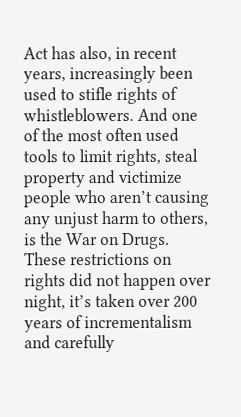Act has also, in recent years, increasingly been used to stifle rights of whistleblowers. And one of the most often used tools to limit rights, steal property and victimize people who aren’t causing any unjust harm to others, is the War on Drugs. These restrictions on rights did not happen over night, it’s taken over 200 years of incrementalism and carefully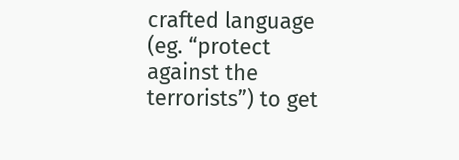crafted language (eg. “protect against the terrorists”) to get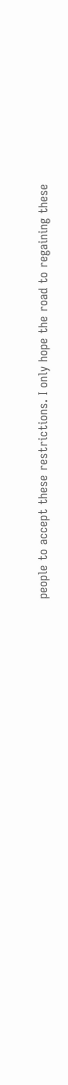people to accept these restrictions. I only hope the road to regaining these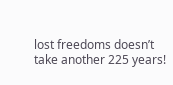lost freedoms doesn’t take another 225 years!